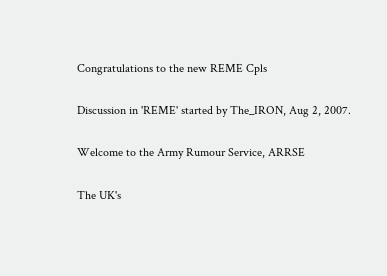Congratulations to the new REME Cpls

Discussion in 'REME' started by The_IRON, Aug 2, 2007.

Welcome to the Army Rumour Service, ARRSE

The UK's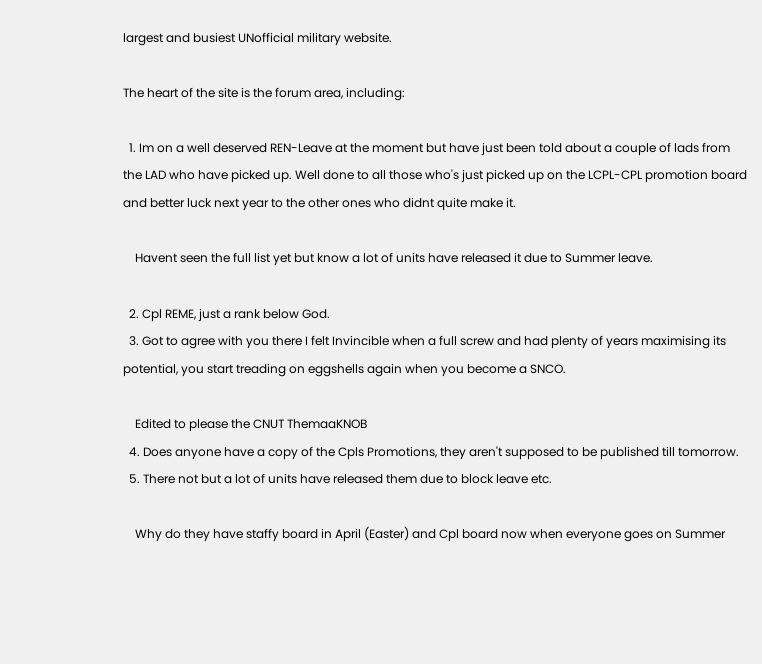largest and busiest UNofficial military website.

The heart of the site is the forum area, including:

  1. Im on a well deserved REN-Leave at the moment but have just been told about a couple of lads from the LAD who have picked up. Well done to all those who's just picked up on the LCPL-CPL promotion board and better luck next year to the other ones who didnt quite make it.

    Havent seen the full list yet but know a lot of units have released it due to Summer leave.

  2. Cpl REME, just a rank below God.
  3. Got to agree with you there I felt Invincible when a full screw and had plenty of years maximising its potential, you start treading on eggshells again when you become a SNCO.

    Edited to please the CNUT ThemaaKNOB
  4. Does anyone have a copy of the Cpls Promotions, they aren't supposed to be published till tomorrow.
  5. There not but a lot of units have released them due to block leave etc.

    Why do they have staffy board in April (Easter) and Cpl board now when everyone goes on Summer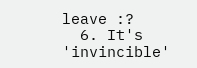leave :?
  6. It's 'invincible'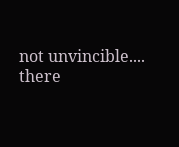not unvincible.... there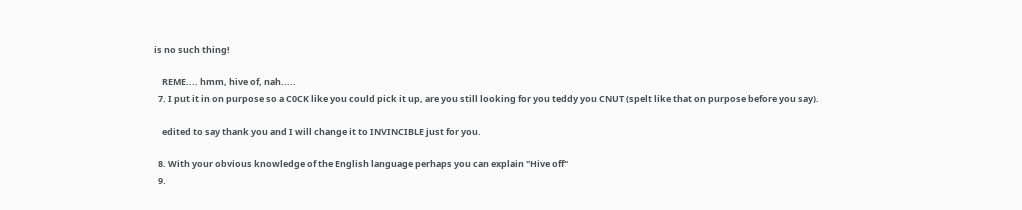is no such thing!

    REME.... hmm, hive of, nah.....
  7. I put it in on purpose so a C0CK like you could pick it up, are you still looking for you teddy you CNUT (spelt like that on purpose before you say).

    edited to say thank you and I will change it to INVINCIBLE just for you.

  8. With your obvious knowledge of the English language perhaps you can explain "Hive off"
  9.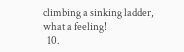climbing a sinking ladder, what a feeling!
  10.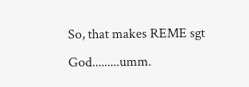So, that makes REME sgt God.........umm.